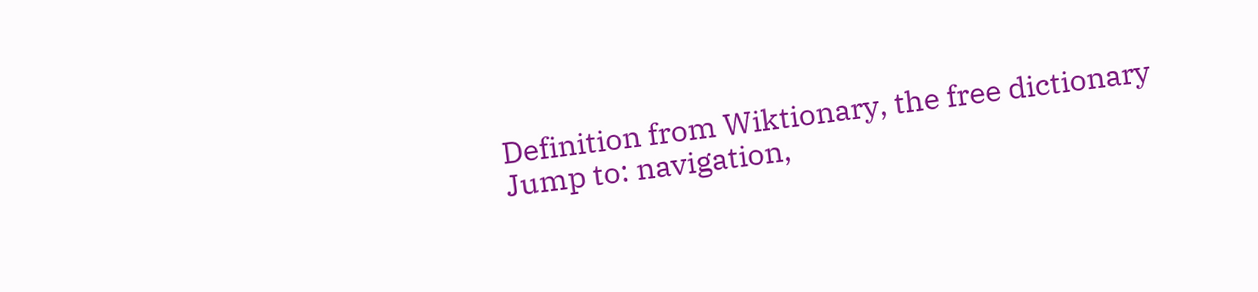Definition from Wiktionary, the free dictionary
Jump to: navigation,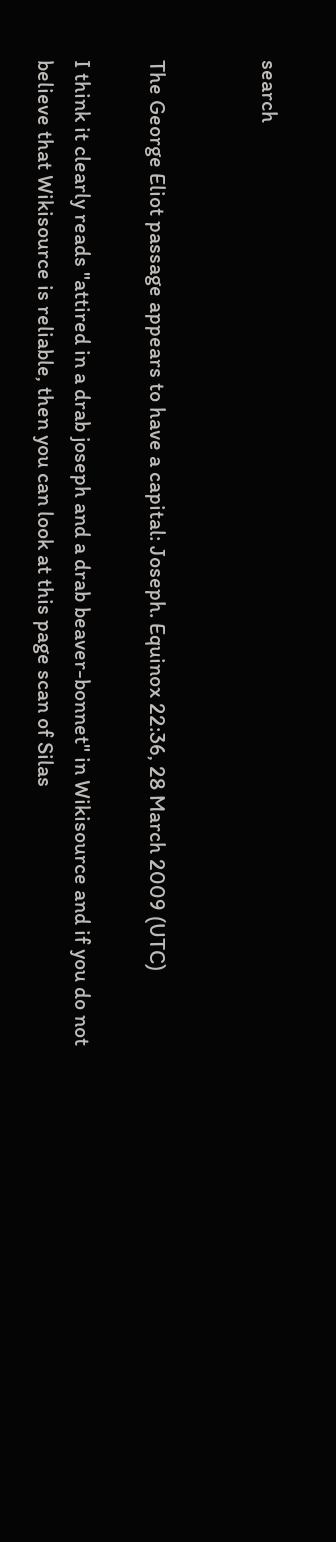search


The George Eliot passage appears to have a capital: Joseph. Equinox 22:36, 28 March 2009 (UTC)

I think it clearly reads "attired in a drab joseph and a drab beaver-bonnet" in Wikisource and if you do not believe that Wikisource is reliable, then you can look at this page scan of Silas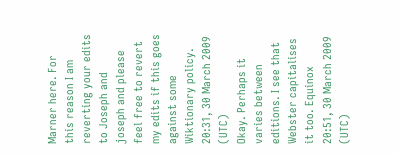Marner here. For this reason I am reverting your edits to Joseph and joseph and please feel free to revert my edits if this goes against some Wiktionary policy. 20:31, 30 March 2009 (UTC)
Okay. Perhaps it varies between editions. I see that Webster capitalises it too. Equinox 20:51, 30 March 2009 (UTC)